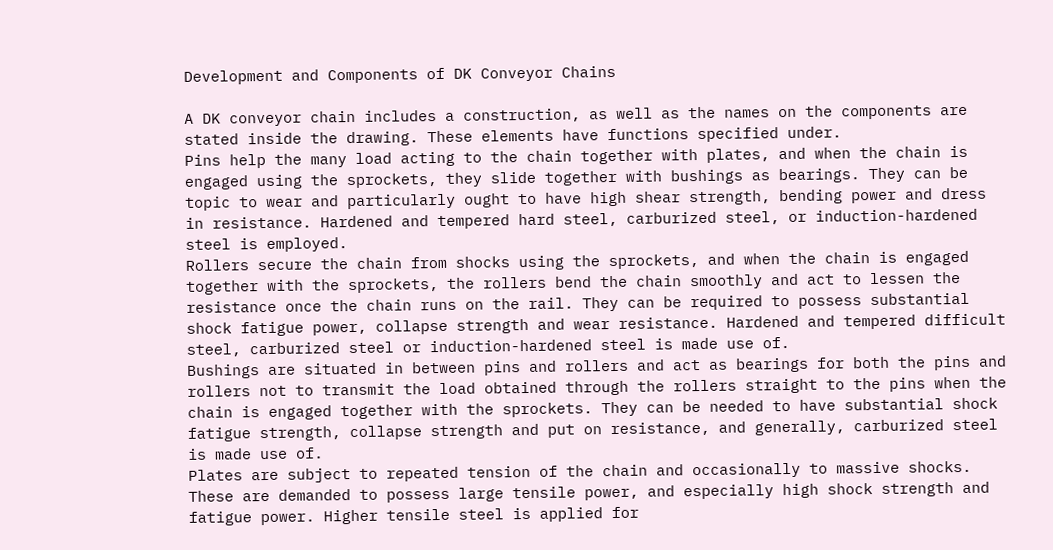Development and Components of DK Conveyor Chains

A DK conveyor chain includes a construction, as well as the names on the components are stated inside the drawing. These elements have functions specified under.
Pins help the many load acting to the chain together with plates, and when the chain is engaged using the sprockets, they slide together with bushings as bearings. They can be topic to wear and particularly ought to have high shear strength, bending power and dress in resistance. Hardened and tempered hard steel, carburized steel, or induction-hardened steel is employed.
Rollers secure the chain from shocks using the sprockets, and when the chain is engaged together with the sprockets, the rollers bend the chain smoothly and act to lessen the resistance once the chain runs on the rail. They can be required to possess substantial shock fatigue power, collapse strength and wear resistance. Hardened and tempered difficult steel, carburized steel or induction-hardened steel is made use of.
Bushings are situated in between pins and rollers and act as bearings for both the pins and rollers not to transmit the load obtained through the rollers straight to the pins when the chain is engaged together with the sprockets. They can be needed to have substantial shock fatigue strength, collapse strength and put on resistance, and generally, carburized steel is made use of.
Plates are subject to repeated tension of the chain and occasionally to massive shocks. These are demanded to possess large tensile power, and especially high shock strength and fatigue power. Higher tensile steel is applied for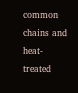common chains and heat-treated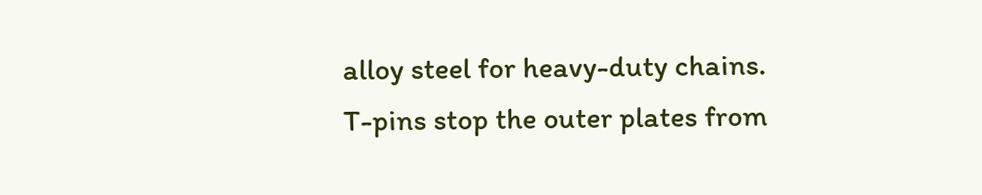alloy steel for heavy-duty chains.
T-pins stop the outer plates from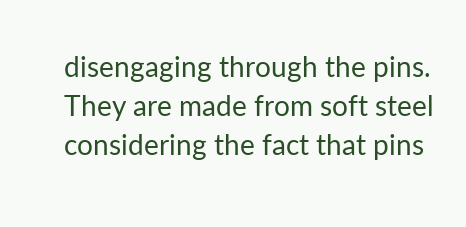disengaging through the pins. They are made from soft steel considering the fact that pins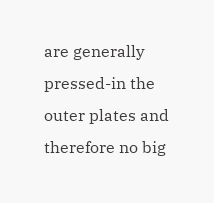are generally pressed-in the outer plates and therefore no big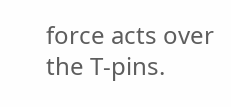force acts over the T-pins.